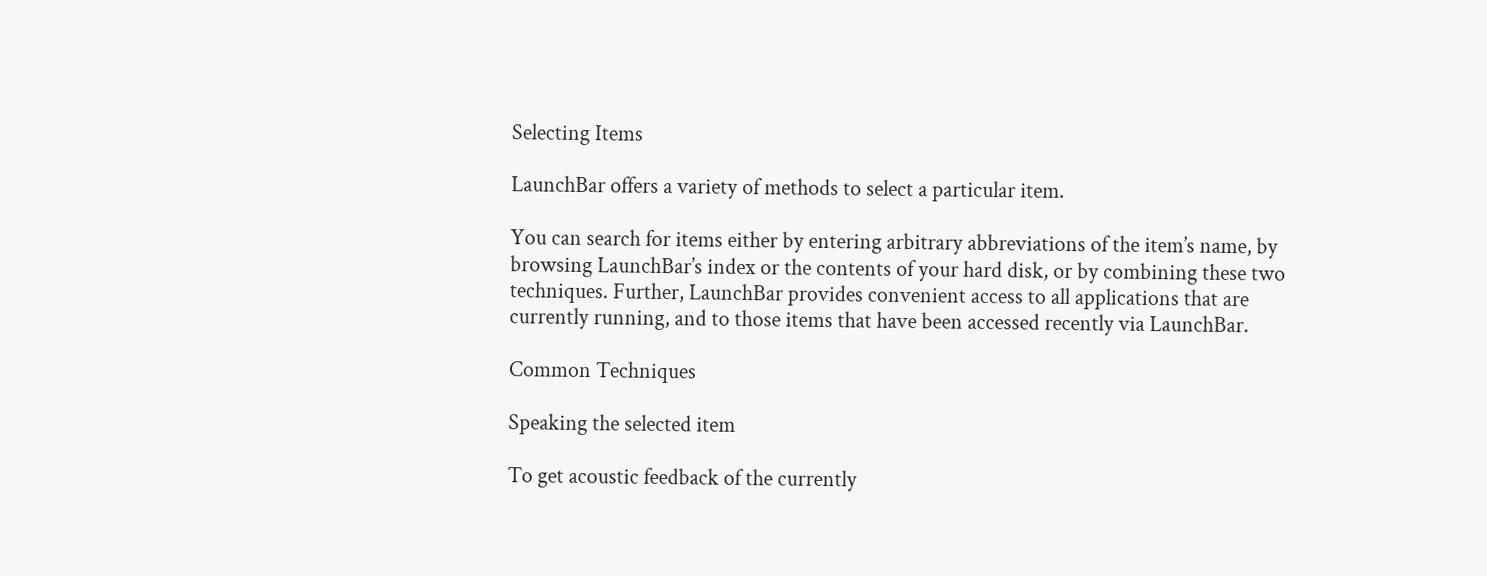Selecting Items

LaunchBar offers a variety of methods to select a particular item.

You can search for items either by entering arbitrary abbreviations of the item’s name, by browsing LaunchBar’s index or the contents of your hard disk, or by combining these two techniques. Further, LaunchBar provides convenient access to all applications that are currently running, and to those items that have been accessed recently via LaunchBar.

Common Techniques

Speaking the selected item

To get acoustic feedback of the currently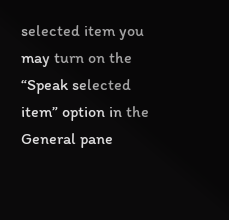selected item you may turn on the “Speak selected item” option in the General pane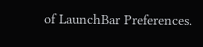of LaunchBar Preferences.